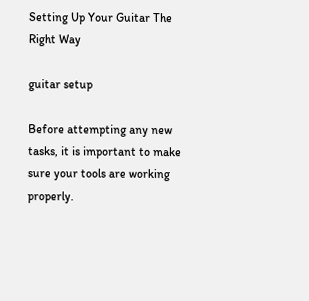Setting Up Your Guitar The Right Way

guitar setup

Before attempting any new tasks, it is important to make sure your tools are working properly.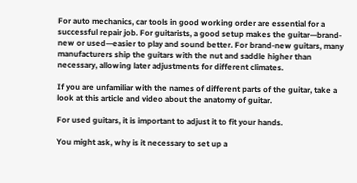For auto mechanics, car tools in good working order are essential for a successful repair job. For guitarists, a good setup makes the guitar—brand-new or used—easier to play and sound better. For brand-new guitars, many manufacturers ship the guitars with the nut and saddle higher than necessary, allowing later adjustments for different climates.

If you are unfamiliar with the names of different parts of the guitar, take a look at this article and video about the anatomy of guitar.

For used guitars, it is important to adjust it to fit your hands.

You might ask, why is it necessary to set up a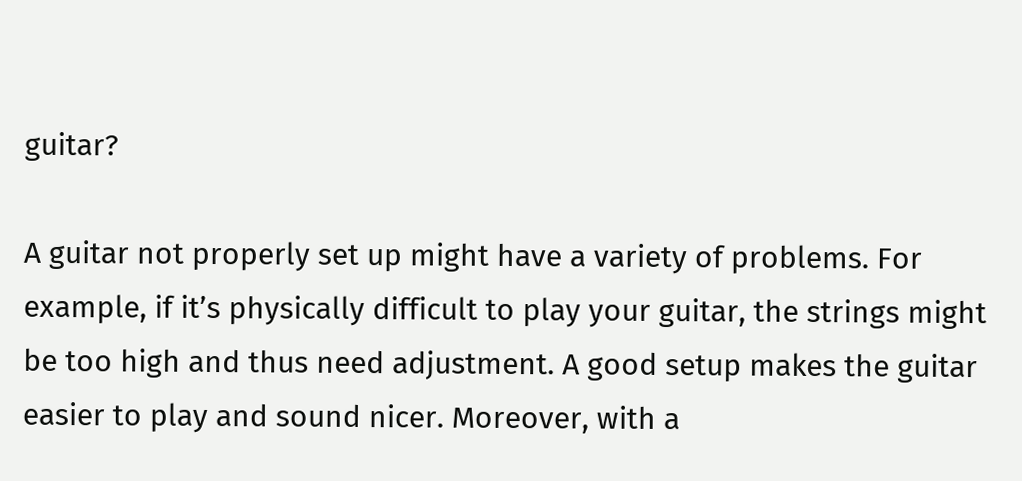guitar?

A guitar not properly set up might have a variety of problems. For example, if it’s physically difficult to play your guitar, the strings might be too high and thus need adjustment. A good setup makes the guitar easier to play and sound nicer. Moreover, with a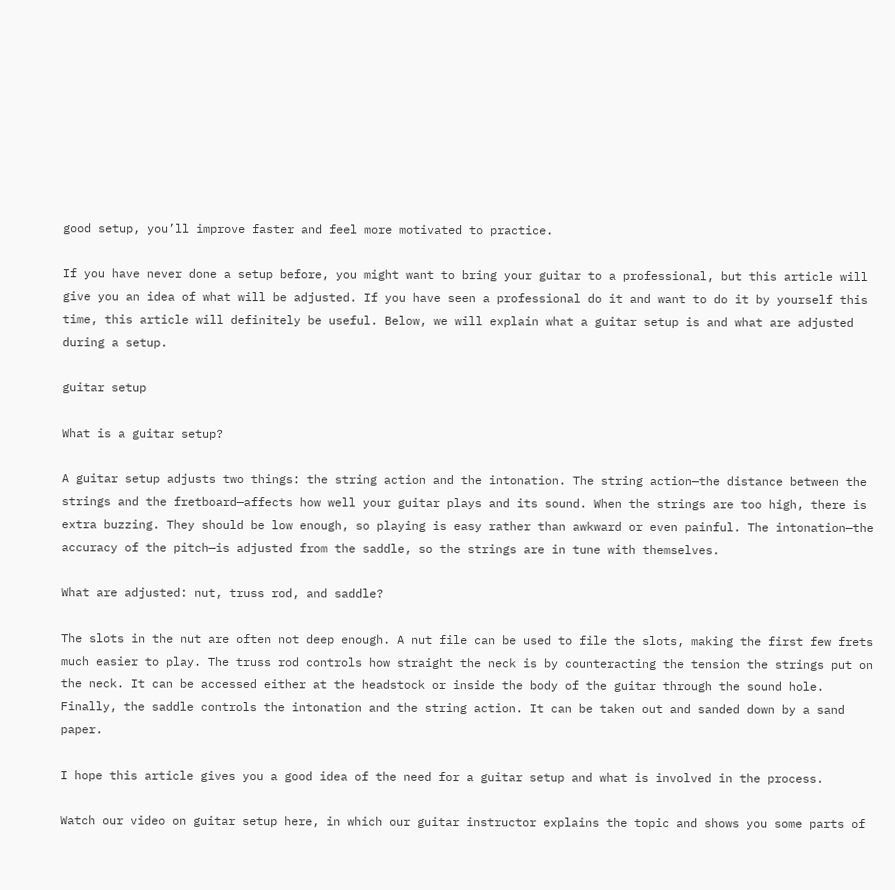good setup, you’ll improve faster and feel more motivated to practice.

If you have never done a setup before, you might want to bring your guitar to a professional, but this article will give you an idea of what will be adjusted. If you have seen a professional do it and want to do it by yourself this time, this article will definitely be useful. Below, we will explain what a guitar setup is and what are adjusted during a setup.

guitar setup

What is a guitar setup?

A guitar setup adjusts two things: the string action and the intonation. The string action—the distance between the strings and the fretboard—affects how well your guitar plays and its sound. When the strings are too high, there is extra buzzing. They should be low enough, so playing is easy rather than awkward or even painful. The intonation—the accuracy of the pitch—is adjusted from the saddle, so the strings are in tune with themselves.

What are adjusted: nut, truss rod, and saddle?

The slots in the nut are often not deep enough. A nut file can be used to file the slots, making the first few frets much easier to play. The truss rod controls how straight the neck is by counteracting the tension the strings put on the neck. It can be accessed either at the headstock or inside the body of the guitar through the sound hole. Finally, the saddle controls the intonation and the string action. It can be taken out and sanded down by a sand paper.

I hope this article gives you a good idea of the need for a guitar setup and what is involved in the process.

Watch our video on guitar setup here, in which our guitar instructor explains the topic and shows you some parts of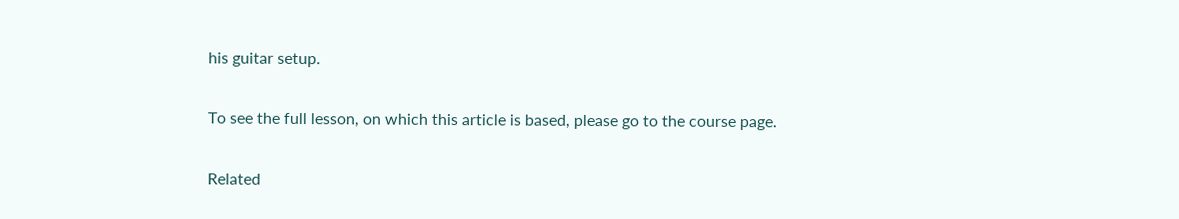his guitar setup.

To see the full lesson, on which this article is based, please go to the course page.

Related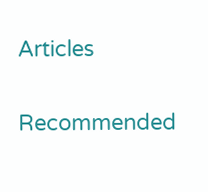Articles

Recommended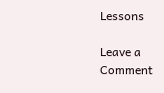Lessons

Leave a Comment